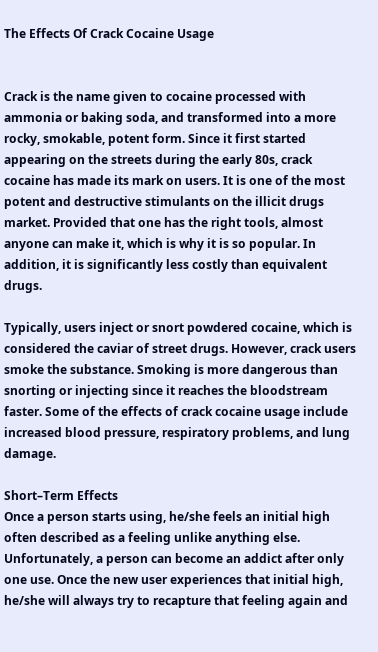The Effects Of Crack Cocaine Usage


Crack is the name given to cocaine processed with ammonia or baking soda, and transformed into a more rocky, smokable, potent form. Since it first started appearing on the streets during the early 80s, crack cocaine has made its mark on users. It is one of the most potent and destructive stimulants on the illicit drugs market. Provided that one has the right tools, almost anyone can make it, which is why it is so popular. In addition, it is significantly less costly than equivalent drugs.

Typically, users inject or snort powdered cocaine, which is considered the caviar of street drugs. However, crack users smoke the substance. Smoking is more dangerous than snorting or injecting since it reaches the bloodstream faster. Some of the effects of crack cocaine usage include increased blood pressure, respiratory problems, and lung damage.

Short–Term Effects
Once a person starts using, he/she feels an initial high often described as a feeling unlike anything else. Unfortunately, a person can become an addict after only one use. Once the new user experiences that initial high, he/she will always try to recapture that feeling again and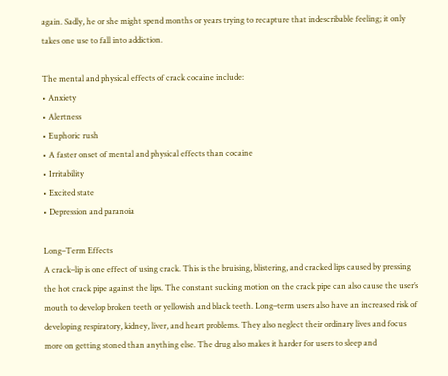again. Sadly, he or she might spend months or years trying to recapture that indescribable feeling; it only takes one use to fall into addiction.

The mental and physical effects of crack cocaine include:
• Anxiety
• Alertness
• Euphoric rush
• A faster onset of mental and physical effects than cocaine
• Irritability
• Excited state
• Depression and paranoia

Long–Term Effects
A crack–lip is one effect of using crack. This is the bruising, blistering, and cracked lips caused by pressing the hot crack pipe against the lips. The constant sucking motion on the crack pipe can also cause the user’s mouth to develop broken teeth or yellowish and black teeth. Long–term users also have an increased risk of developing respiratory, kidney, liver, and heart problems. They also neglect their ordinary lives and focus more on getting stoned than anything else. The drug also makes it harder for users to sleep and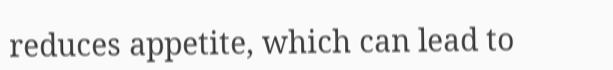reduces appetite, which can lead to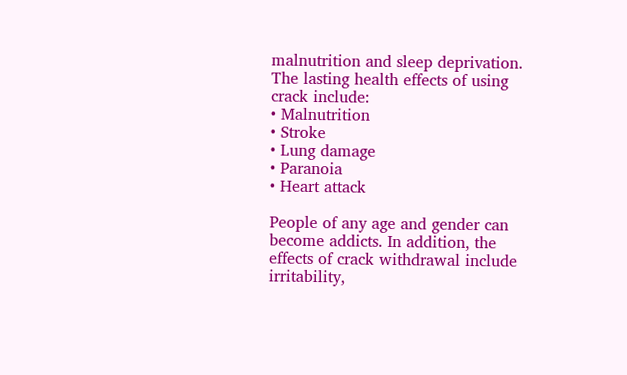malnutrition and sleep deprivation.
The lasting health effects of using crack include:
• Malnutrition
• Stroke
• Lung damage
• Paranoia
• Heart attack

People of any age and gender can become addicts. In addition, the effects of crack withdrawal include irritability,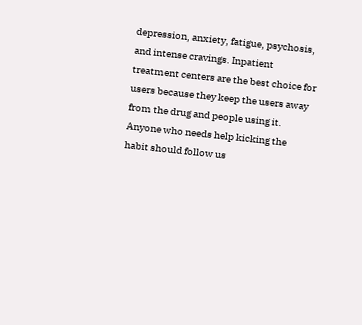depression, anxiety, fatigue, psychosis, and intense cravings. Inpatient treatment centers are the best choice for users because they keep the users away from the drug and people using it. Anyone who needs help kicking the habit should follow us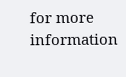for more information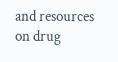and resources on drug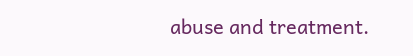abuse and treatment.